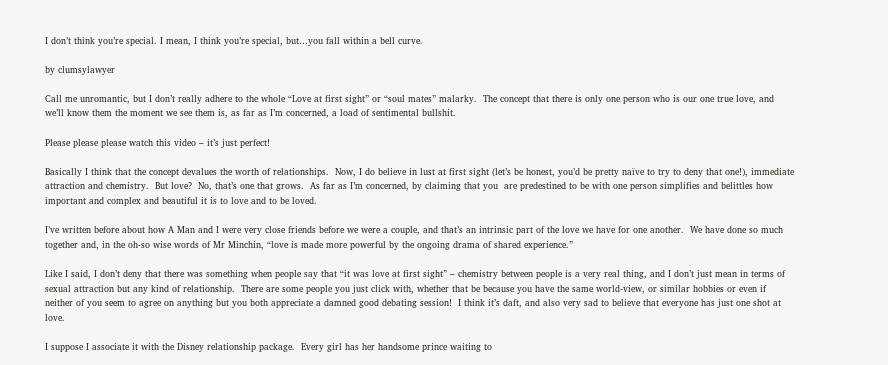I don’t think you’re special. I mean, I think you’re special, but…you fall within a bell curve.

by clumsylawyer

Call me unromantic, but I don’t really adhere to the whole “Love at first sight” or “soul mates” malarky.  The concept that there is only one person who is our one true love, and we’ll know them the moment we see them is, as far as I’m concerned, a load of sentimental bullshit.

Please please please watch this video – it’s just perfect!

Basically I think that the concept devalues the worth of relationships.  Now, I do believe in lust at first sight (let’s be honest, you’d be pretty naïve to try to deny that one!), immediate attraction and chemistry.  But love?  No, that’s one that grows.  As far as I’m concerned, by claiming that you  are predestined to be with one person simplifies and belittles how important and complex and beautiful it is to love and to be loved.

I’ve written before about how A Man and I were very close friends before we were a couple, and that’s an intrinsic part of the love we have for one another.  We have done so much together and, in the oh-so wise words of Mr Minchin, “love is made more powerful by the ongoing drama of shared experience.”

Like I said, I don’t deny that there was something when people say that “it was love at first sight” – chemistry between people is a very real thing, and I don’t just mean in terms of sexual attraction but any kind of relationship.  There are some people you just click with, whether that be because you have the same world-view, or similar hobbies or even if neither of you seem to agree on anything but you both appreciate a damned good debating session!  I think it’s daft, and also very sad to believe that everyone has just one shot at love.

I suppose I associate it with the Disney relationship package.  Every girl has her handsome prince waiting to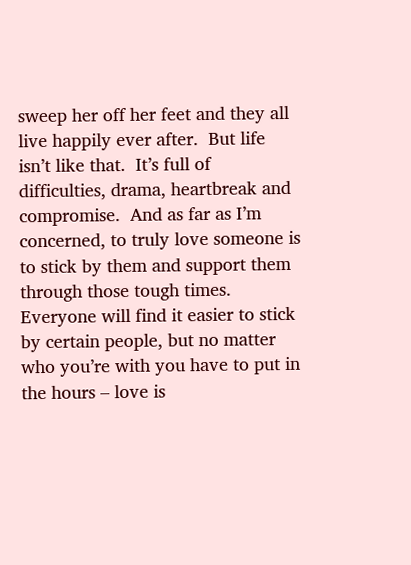sweep her off her feet and they all live happily ever after.  But life isn’t like that.  It’s full of difficulties, drama, heartbreak and compromise.  And as far as I’m concerned, to truly love someone is to stick by them and support them through those tough times.  Everyone will find it easier to stick by certain people, but no matter who you’re with you have to put in the hours – love is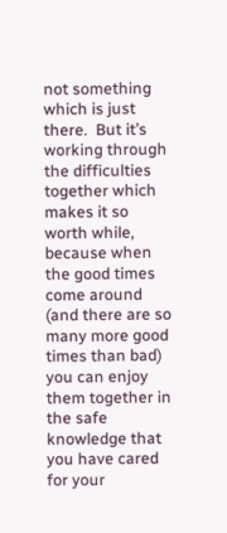not something which is just there.  But it’s working through the difficulties together which makes it so worth while, because when the good times come around (and there are so many more good times than bad) you can enjoy them together in the safe knowledge that you have cared for your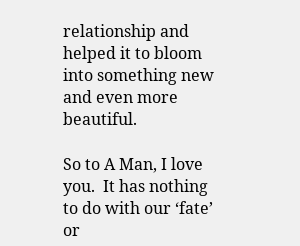relationship and helped it to bloom into something new and even more beautiful.

So to A Man, I love you.  It has nothing to do with our ‘fate’ or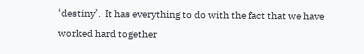‘destiny’.  It has everything to do with the fact that we have worked hard together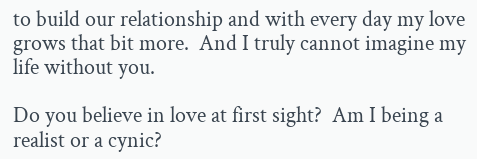to build our relationship and with every day my love grows that bit more.  And I truly cannot imagine my life without you.

Do you believe in love at first sight?  Am I being a realist or a cynic?